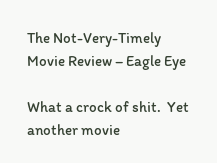The Not-Very-Timely Movie Review – Eagle Eye

What a crock of shit.  Yet another movie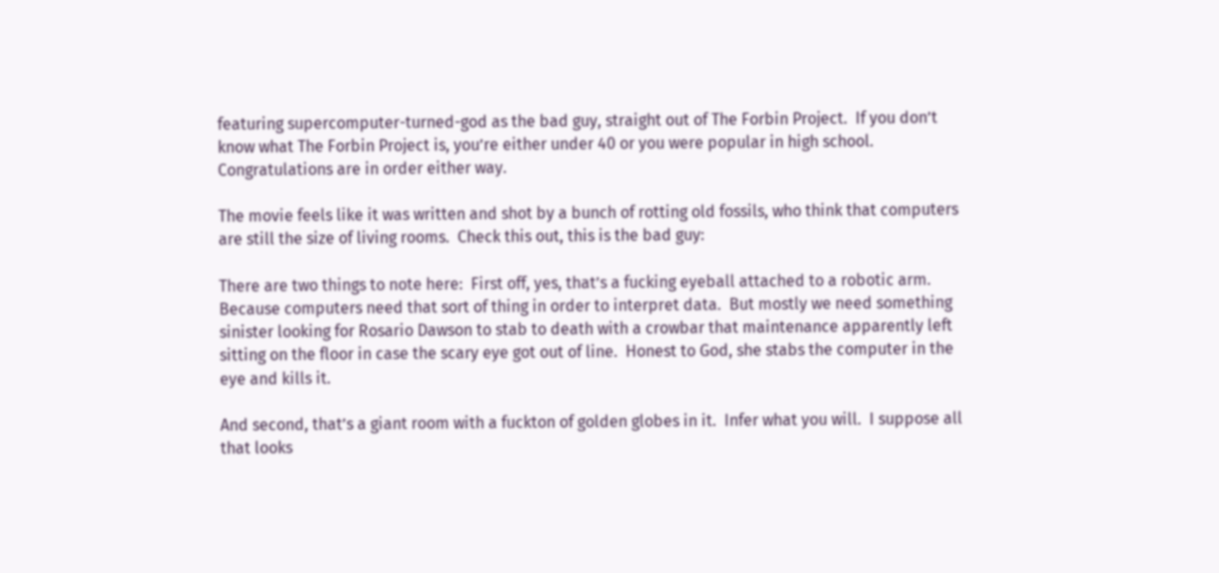featuring supercomputer-turned-god as the bad guy, straight out of The Forbin Project.  If you don’t know what The Forbin Project is, you’re either under 40 or you were popular in high school.  Congratulations are in order either way.

The movie feels like it was written and shot by a bunch of rotting old fossils, who think that computers are still the size of living rooms.  Check this out, this is the bad guy:

There are two things to note here:  First off, yes, that’s a fucking eyeball attached to a robotic arm.  Because computers need that sort of thing in order to interpret data.  But mostly we need something sinister looking for Rosario Dawson to stab to death with a crowbar that maintenance apparently left sitting on the floor in case the scary eye got out of line.  Honest to God, she stabs the computer in the eye and kills it.

And second, that’s a giant room with a fuckton of golden globes in it.  Infer what you will.  I suppose all that looks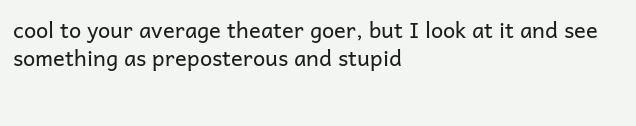cool to your average theater goer, but I look at it and see something as preposterous and stupid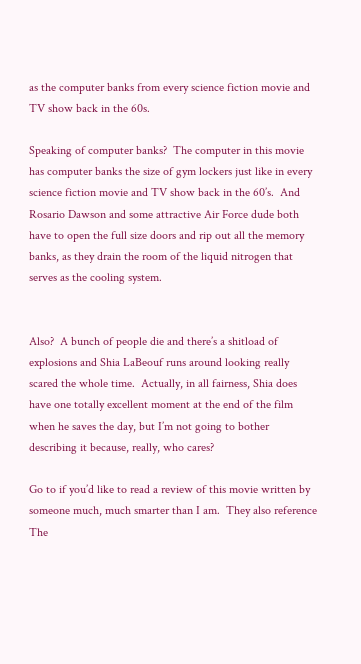as the computer banks from every science fiction movie and TV show back in the 60s.

Speaking of computer banks?  The computer in this movie has computer banks the size of gym lockers just like in every science fiction movie and TV show back in the 60’s.  And Rosario Dawson and some attractive Air Force dude both have to open the full size doors and rip out all the memory banks, as they drain the room of the liquid nitrogen that serves as the cooling system.


Also?  A bunch of people die and there’s a shitload of explosions and Shia LaBeouf runs around looking really scared the whole time.  Actually, in all fairness, Shia does have one totally excellent moment at the end of the film when he saves the day, but I’m not going to bother describing it because, really, who cares?

Go to if you’d like to read a review of this movie written by someone much, much smarter than I am.  They also reference The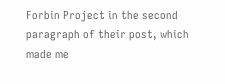Forbin Project in the second paragraph of their post, which made me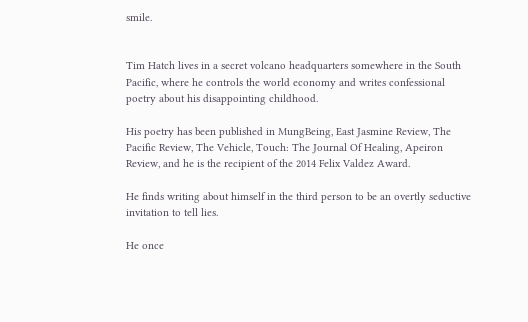smile.


Tim Hatch lives in a secret volcano headquarters somewhere in the South Pacific, where he controls the world economy and writes confessional poetry about his disappointing childhood.

His poetry has been published in MungBeing, East Jasmine Review, The Pacific Review, The Vehicle, Touch: The Journal Of Healing, Apeiron Review, and he is the recipient of the 2014 Felix Valdez Award.

He finds writing about himself in the third person to be an overtly seductive invitation to tell lies.

He once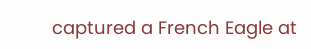captured a French Eagle at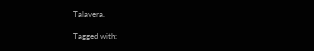Talavera.

Tagged with: